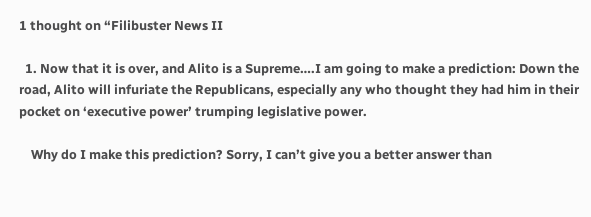1 thought on “Filibuster News II

  1. Now that it is over, and Alito is a Supreme….I am going to make a prediction: Down the road, Alito will infuriate the Republicans, especially any who thought they had him in their pocket on ‘executive power’ trumping legislative power.

    Why do I make this prediction? Sorry, I can’t give you a better answer than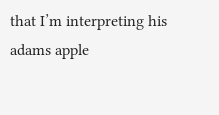that I’m interpreting his adams apple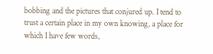bobbing and the pictures that conjured up. I tend to trust a certain place in my own knowing, a place for which I have few words,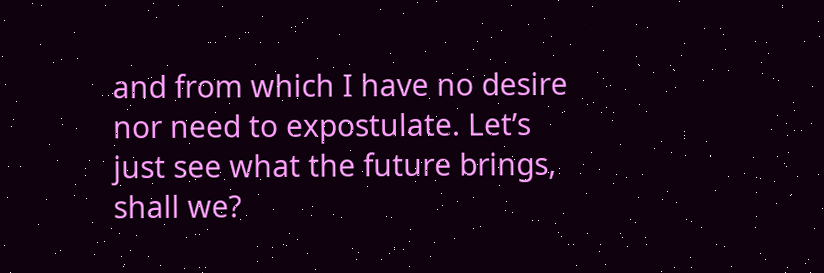and from which I have no desire nor need to expostulate. Let’s just see what the future brings, shall we?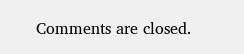Comments are closed.